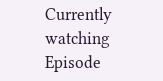Currently watching Episode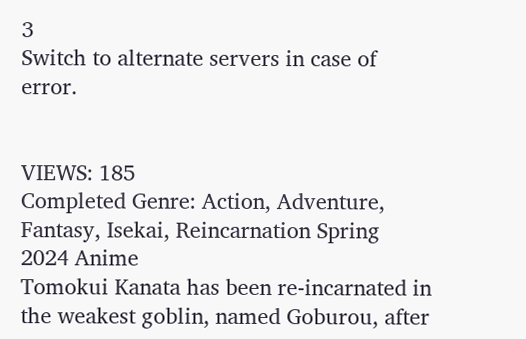3
Switch to alternate servers in case of error.


VIEWS: 185
Completed Genre: Action, Adventure, Fantasy, Isekai, Reincarnation Spring 2024 Anime
Tomokui Kanata has been re-incarnated in the weakest goblin, named Goburou, after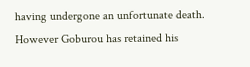having undergone an unfortunate death. However Goburou has retained his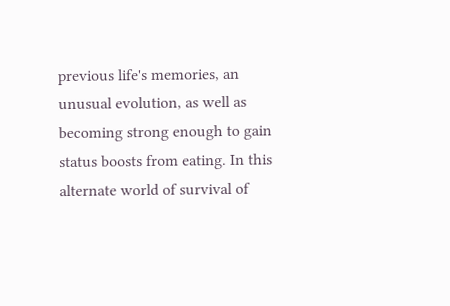previous life's memories, an unusual evolution, as well as becoming strong enough to gain status boosts from eating. In this alternate world of survival of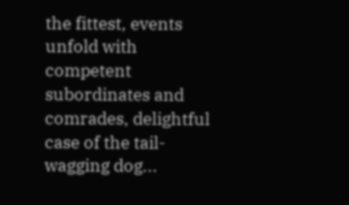the fittest, events unfold with competent subordinates and comrades, delightful case of the tail-wagging dog...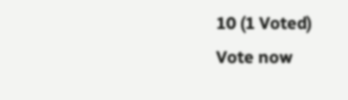10 (1 Voted)
Vote now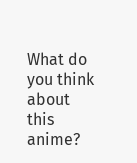What do you think about this anime?